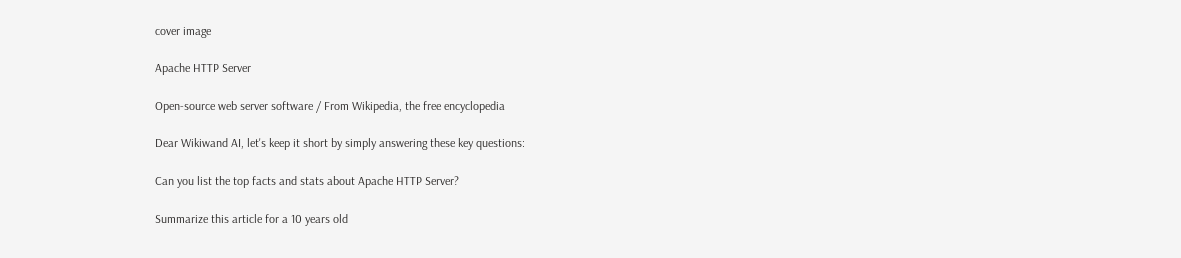cover image

Apache HTTP Server

Open-source web server software / From Wikipedia, the free encyclopedia

Dear Wikiwand AI, let's keep it short by simply answering these key questions:

Can you list the top facts and stats about Apache HTTP Server?

Summarize this article for a 10 years old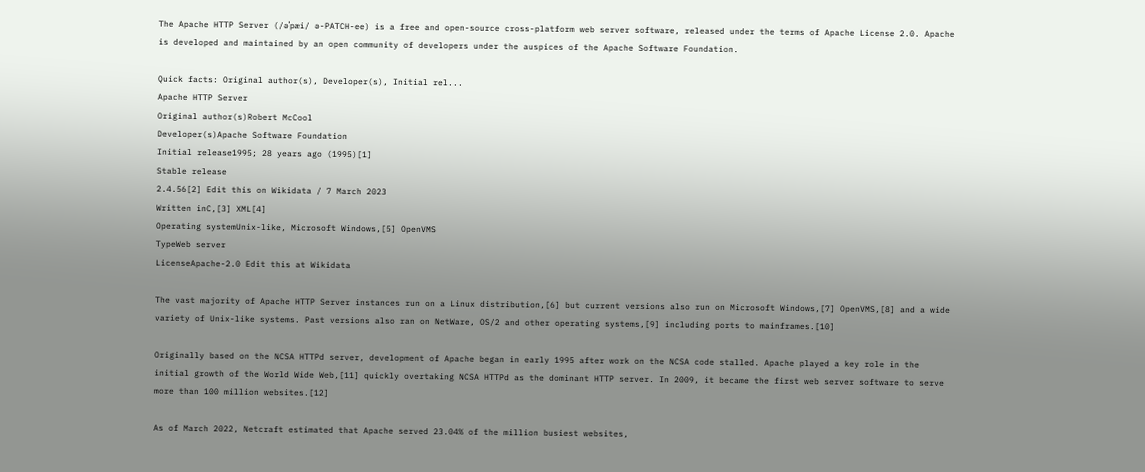The Apache HTTP Server (/əˈpæi/ ə-PATCH-ee) is a free and open-source cross-platform web server software, released under the terms of Apache License 2.0. Apache is developed and maintained by an open community of developers under the auspices of the Apache Software Foundation.

Quick facts: Original author(s), Developer(s), Initial rel...
Apache HTTP Server
Original author(s)Robert McCool
Developer(s)Apache Software Foundation
Initial release1995; 28 years ago (1995)[1]
Stable release
2.4.56[2] Edit this on Wikidata / 7 March 2023
Written inC,[3] XML[4]
Operating systemUnix-like, Microsoft Windows,[5] OpenVMS
TypeWeb server
LicenseApache-2.0 Edit this at Wikidata

The vast majority of Apache HTTP Server instances run on a Linux distribution,[6] but current versions also run on Microsoft Windows,[7] OpenVMS,[8] and a wide variety of Unix-like systems. Past versions also ran on NetWare, OS/2 and other operating systems,[9] including ports to mainframes.[10]

Originally based on the NCSA HTTPd server, development of Apache began in early 1995 after work on the NCSA code stalled. Apache played a key role in the initial growth of the World Wide Web,[11] quickly overtaking NCSA HTTPd as the dominant HTTP server. In 2009, it became the first web server software to serve more than 100 million websites.[12]

As of March 2022, Netcraft estimated that Apache served 23.04% of the million busiest websites,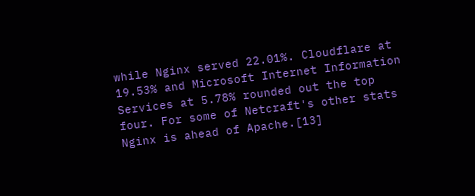while Nginx served 22.01%. Cloudflare at 19.53% and Microsoft Internet Information Services at 5.78% rounded out the top four. For some of Netcraft's other stats Nginx is ahead of Apache.[13]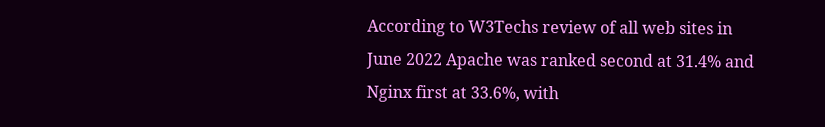According to W3Techs review of all web sites in June 2022 Apache was ranked second at 31.4% and Nginx first at 33.6%, with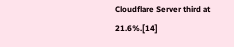Cloudflare Server third at 21.6%.[14]